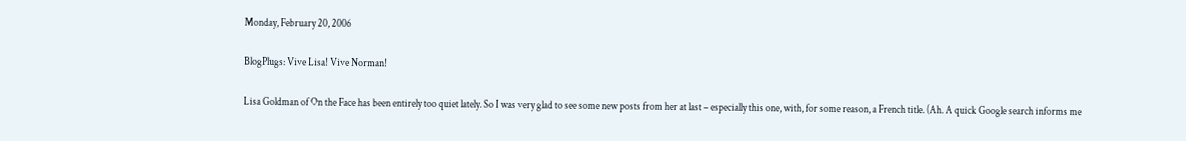Monday, February 20, 2006

BlogPlugs: Vive Lisa! Vive Norman!

Lisa Goldman of On the Face has been entirely too quiet lately. So I was very glad to see some new posts from her at last – especially this one, with, for some reason, a French title. (Ah. A quick Google search informs me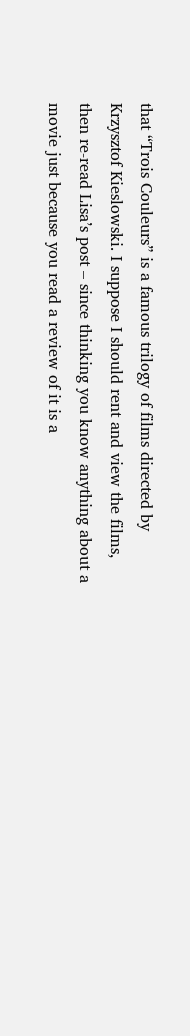that “Trois Couleurs” is a famous trilogy of films directed by Krzysztof Kieslowski. I suppose I should rent and view the films, then re-read Lisa’s post – since thinking you know anything about a movie just because you read a review of it is a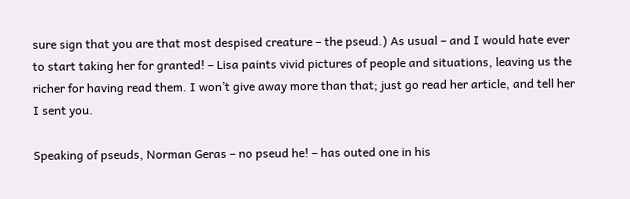sure sign that you are that most despised creature – the pseud.) As usual – and I would hate ever to start taking her for granted! – Lisa paints vivid pictures of people and situations, leaving us the richer for having read them. I won’t give away more than that; just go read her article, and tell her I sent you.

Speaking of pseuds, Norman Geras – no pseud he! – has outed one in his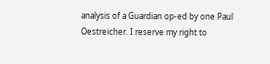analysis of a Guardian op-ed by one Paul Oestreicher. I reserve my right to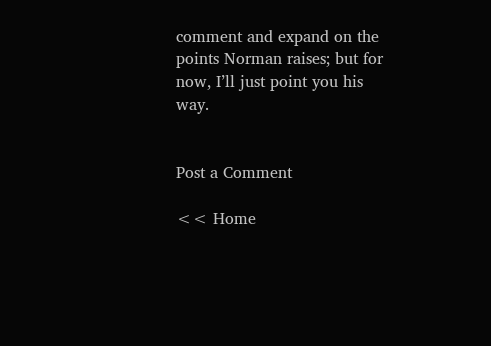comment and expand on the points Norman raises; but for now, I’ll just point you his way.


Post a Comment

<< Home